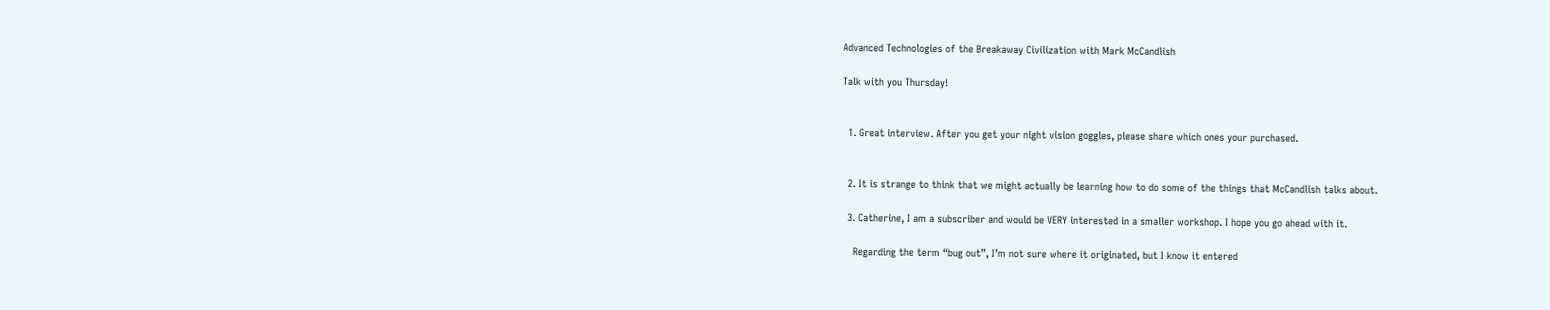Advanced Technologies of the Breakaway Civilization with Mark McCandlish

Talk with you Thursday!


  1. Great interview. After you get your night vision goggles, please share which ones your purchased.


  2. It is strange to think that we might actually be learning how to do some of the things that McCandlish talks about.

  3. Catherine, I am a subscriber and would be VERY interested in a smaller workshop. I hope you go ahead with it.

    Regarding the term “bug out”, I’m not sure where it originated, but I know it entered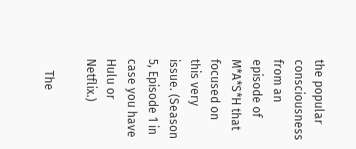the popular consciousness from an episode of M*A*S*H that focused on this very issue. (Season 5, Episode 1 in case you have Hulu or Netflix.)

    The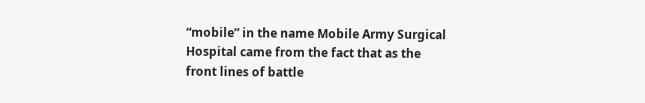“mobile” in the name Mobile Army Surgical Hospital came from the fact that as the front lines of battle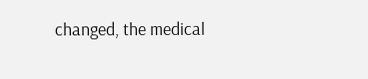changed, the medical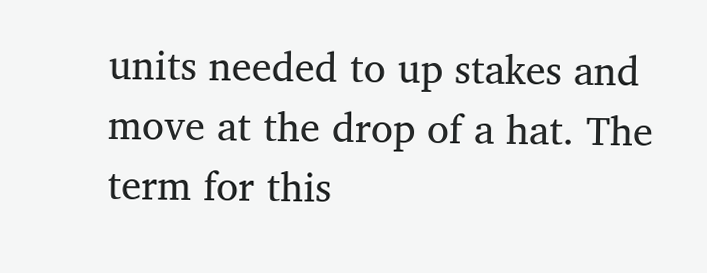units needed to up stakes and move at the drop of a hat. The term for this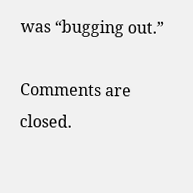was “bugging out.”

Comments are closed.